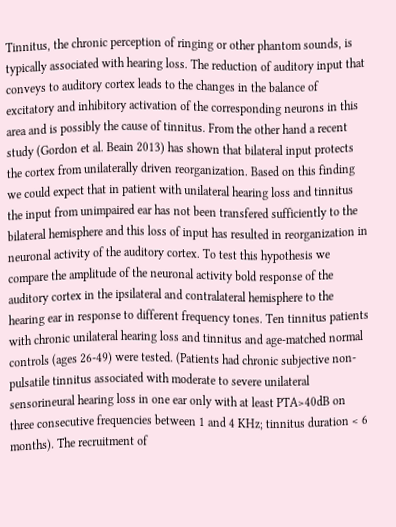Tinnitus, the chronic perception of ringing or other phantom sounds, is typically associated with hearing loss. The reduction of auditory input that conveys to auditory cortex leads to the changes in the balance of excitatory and inhibitory activation of the corresponding neurons in this area and is possibly the cause of tinnitus. From the other hand a recent study (Gordon et al. Beain 2013) has shown that bilateral input protects the cortex from unilaterally driven reorganization. Based on this finding we could expect that in patient with unilateral hearing loss and tinnitus the input from unimpaired ear has not been transfered sufficiently to the bilateral hemisphere and this loss of input has resulted in reorganization in neuronal activity of the auditory cortex. To test this hypothesis we compare the amplitude of the neuronal activity bold response of the auditory cortex in the ipsilateral and contralateral hemisphere to the hearing ear in response to different frequency tones. Ten tinnitus patients with chronic unilateral hearing loss and tinnitus and age-matched normal controls (ages 26-49) were tested. (Patients had chronic subjective non-pulsatile tinnitus associated with moderate to severe unilateral sensorineural hearing loss in one ear only with at least PTA>40dB on three consecutive frequencies between 1 and 4 KHz; tinnitus duration < 6 months). The recruitment of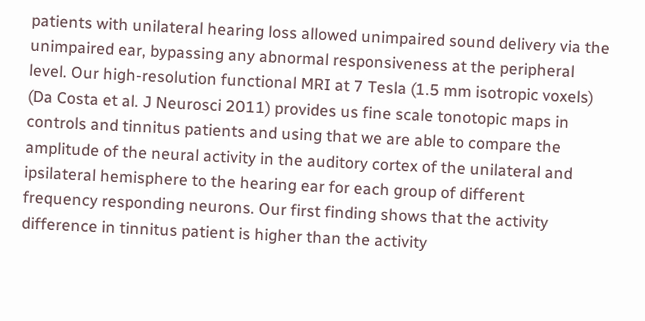patients with unilateral hearing loss allowed unimpaired sound delivery via the unimpaired ear, bypassing any abnormal responsiveness at the peripheral level. Our high-resolution functional MRI at 7 Tesla (1.5 mm isotropic voxels) (Da Costa et al. J Neurosci 2011) provides us fine scale tonotopic maps in controls and tinnitus patients and using that we are able to compare the amplitude of the neural activity in the auditory cortex of the unilateral and ipsilateral hemisphere to the hearing ear for each group of different frequency responding neurons. Our first finding shows that the activity difference in tinnitus patient is higher than the activity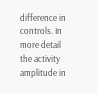difference in controls. In more detail the activity amplitude in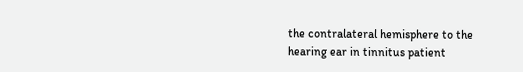the contralateral hemisphere to the hearing ear in tinnitus patient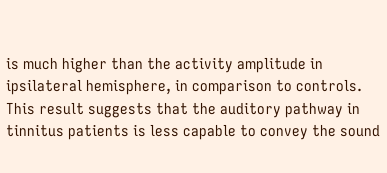is much higher than the activity amplitude in ipsilateral hemisphere, in comparison to controls. This result suggests that the auditory pathway in tinnitus patients is less capable to convey the sound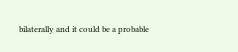bilaterally and it could be a probable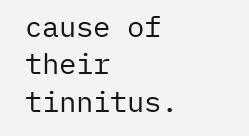cause of their tinnitus.